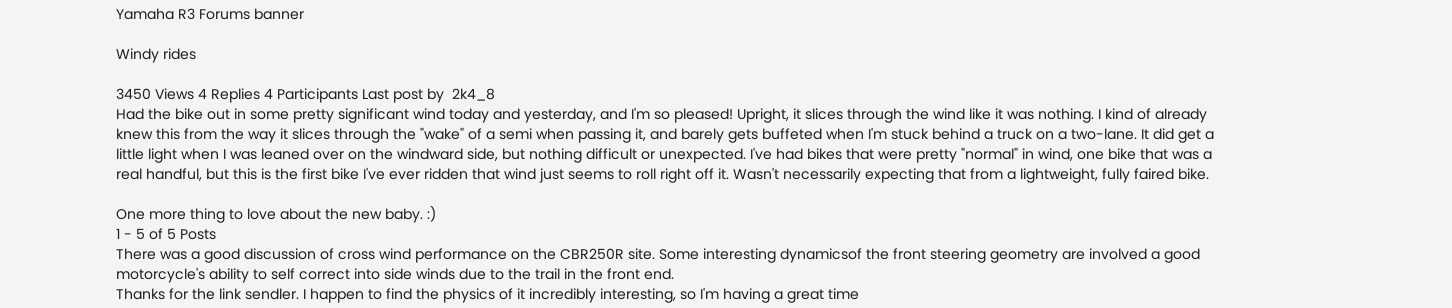Yamaha R3 Forums banner

Windy rides

3450 Views 4 Replies 4 Participants Last post by  2k4_8
Had the bike out in some pretty significant wind today and yesterday, and I'm so pleased! Upright, it slices through the wind like it was nothing. I kind of already knew this from the way it slices through the "wake" of a semi when passing it, and barely gets buffeted when I'm stuck behind a truck on a two-lane. It did get a little light when I was leaned over on the windward side, but nothing difficult or unexpected. I've had bikes that were pretty "normal" in wind, one bike that was a real handful, but this is the first bike I've ever ridden that wind just seems to roll right off it. Wasn't necessarily expecting that from a lightweight, fully faired bike.

One more thing to love about the new baby. :)
1 - 5 of 5 Posts
There was a good discussion of cross wind performance on the CBR250R site. Some interesting dynamicsof the front steering geometry are involved a good motorcycle's ability to self correct into side winds due to the trail in the front end.
Thanks for the link sendler. I happen to find the physics of it incredibly interesting, so I'm having a great time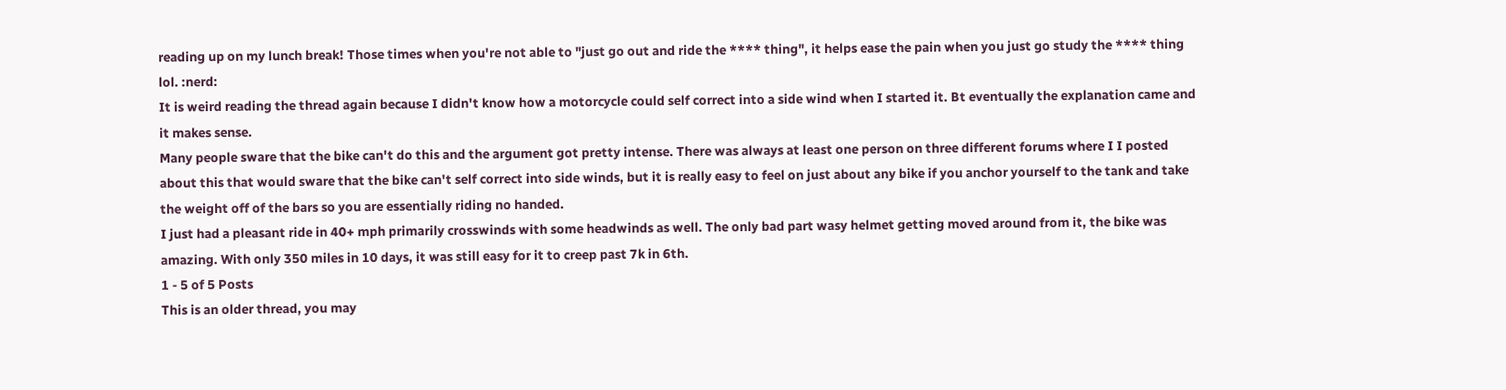reading up on my lunch break! Those times when you're not able to "just go out and ride the **** thing", it helps ease the pain when you just go study the **** thing lol. :nerd:
It is weird reading the thread again because I didn't know how a motorcycle could self correct into a side wind when I started it. Bt eventually the explanation came and it makes sense.
Many people sware that the bike can't do this and the argument got pretty intense. There was always at least one person on three different forums where I I posted about this that would sware that the bike can't self correct into side winds, but it is really easy to feel on just about any bike if you anchor yourself to the tank and take the weight off of the bars so you are essentially riding no handed.
I just had a pleasant ride in 40+ mph primarily crosswinds with some headwinds as well. The only bad part wasy helmet getting moved around from it, the bike was amazing. With only 350 miles in 10 days, it was still easy for it to creep past 7k in 6th.
1 - 5 of 5 Posts
This is an older thread, you may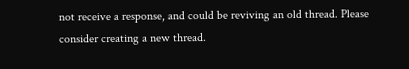not receive a response, and could be reviving an old thread. Please consider creating a new thread.